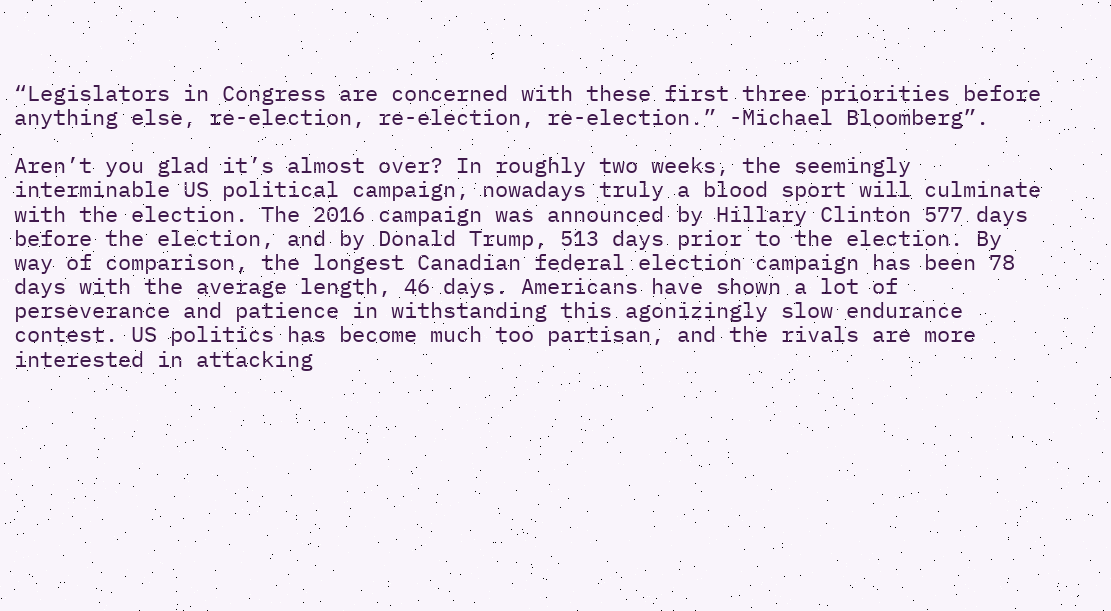“Legislators in Congress are concerned with these first three priorities before anything else, re-election, re-election, re-election.” -Michael Bloomberg”.

Aren’t you glad it’s almost over? In roughly two weeks, the seemingly interminable US political campaign, nowadays truly a blood sport will culminate with the election. The 2016 campaign was announced by Hillary Clinton 577 days before the election, and by Donald Trump, 513 days prior to the election. By way of comparison, the longest Canadian federal election campaign has been 78 days with the average length, 46 days. Americans have shown a lot of perseverance and patience in withstanding this agonizingly slow endurance contest. US politics has become much too partisan, and the rivals are more interested in attacking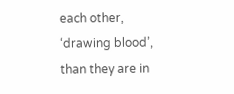each other, ‘drawing blood’, than they are in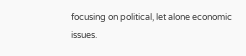focusing on political, let alone economic issues.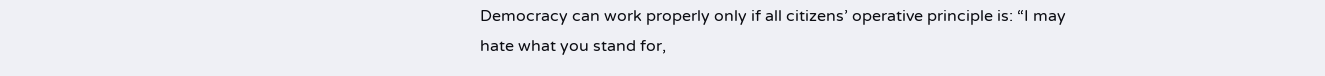Democracy can work properly only if all citizens’ operative principle is: “I may hate what you stand for,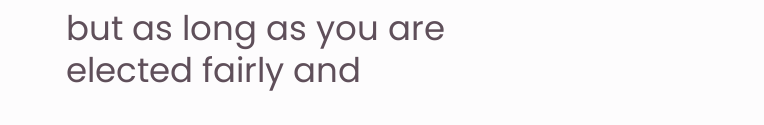but as long as you are elected fairly and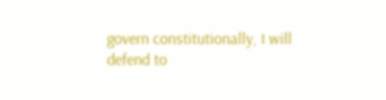govern constitutionally, I will defend to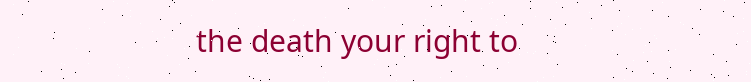the death your right to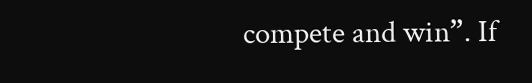compete and win”. If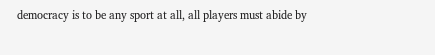democracy is to be any sport at all, all players must abide by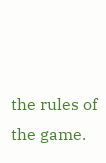the rules of the game.